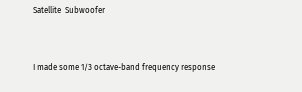Satellite  Subwoofer


I made some 1/3 octave-band frequency response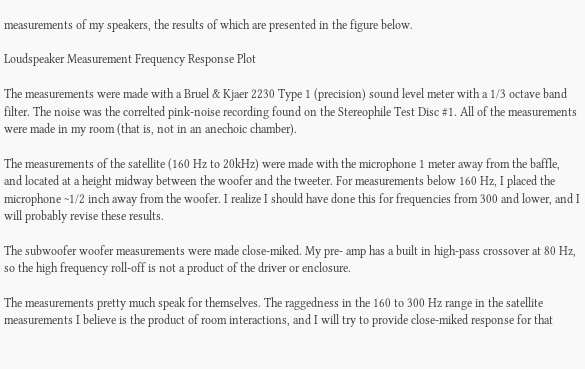measurements of my speakers, the results of which are presented in the figure below.

Loudspeaker Measurement Frequency Response Plot

The measurements were made with a Bruel & Kjaer 2230 Type 1 (precision) sound level meter with a 1/3 octave band filter. The noise was the correlted pink-noise recording found on the Stereophile Test Disc #1. All of the measurements were made in my room (that is, not in an anechoic chamber).

The measurements of the satellite (160 Hz to 20kHz) were made with the microphone 1 meter away from the baffle, and located at a height midway between the woofer and the tweeter. For measurements below 160 Hz, I placed the microphone ~1/2 inch away from the woofer. I realize I should have done this for frequencies from 300 and lower, and I will probably revise these results.

The subwoofer woofer measurements were made close-miked. My pre- amp has a built in high-pass crossover at 80 Hz, so the high frequency roll-off is not a product of the driver or enclosure.

The measurements pretty much speak for themselves. The raggedness in the 160 to 300 Hz range in the satellite measurements I believe is the product of room interactions, and I will try to provide close-miked response for that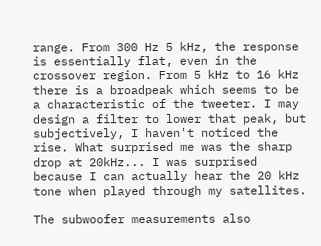range. From 300 Hz 5 kHz, the response is essentially flat, even in the crossover region. From 5 kHz to 16 kHz there is a broadpeak which seems to be a characteristic of the tweeter. I may design a filter to lower that peak, but subjectively, I haven't noticed the rise. What surprised me was the sharp drop at 20kHz... I was surprised because I can actually hear the 20 kHz tone when played through my satellites.

The subwoofer measurements also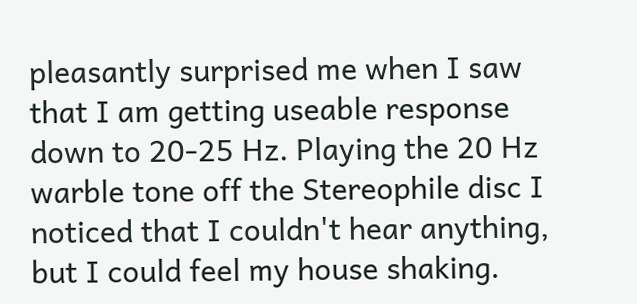pleasantly surprised me when I saw that I am getting useable response down to 20-25 Hz. Playing the 20 Hz warble tone off the Stereophile disc I noticed that I couldn't hear anything, but I could feel my house shaking.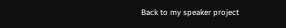Back to my speaker project